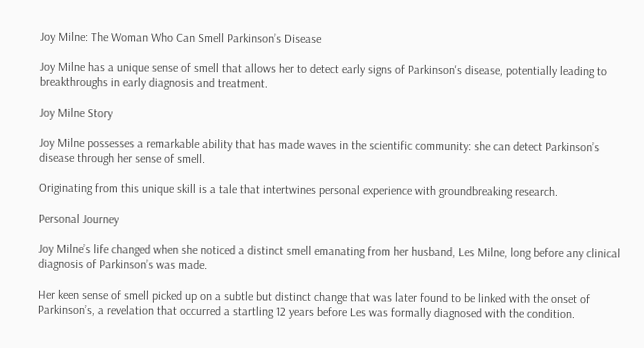Joy Milne: The Woman Who Can Smell Parkinson’s Disease

Joy Milne has a unique sense of smell that allows her to detect early signs of Parkinson's disease, potentially leading to breakthroughs in early diagnosis and treatment.

Joy Milne Story

Joy Milne possesses a remarkable ability that has made waves in the scientific community: she can detect Parkinson’s disease through her sense of smell.

Originating from this unique skill is a tale that intertwines personal experience with groundbreaking research.

Personal Journey

Joy Milne’s life changed when she noticed a distinct smell emanating from her husband, Les Milne, long before any clinical diagnosis of Parkinson’s was made.

Her keen sense of smell picked up on a subtle but distinct change that was later found to be linked with the onset of Parkinson’s, a revelation that occurred a startling 12 years before Les was formally diagnosed with the condition.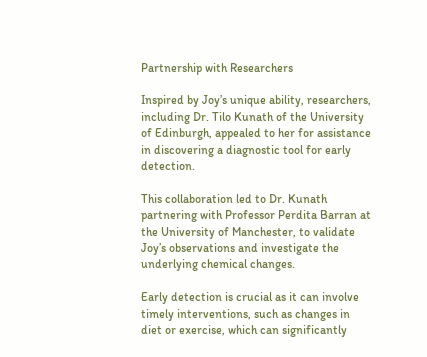Partnership with Researchers

Inspired by Joy’s unique ability, researchers, including Dr. Tilo Kunath of the University of Edinburgh, appealed to her for assistance in discovering a diagnostic tool for early detection.

This collaboration led to Dr. Kunath partnering with Professor Perdita Barran at the University of Manchester, to validate Joy’s observations and investigate the underlying chemical changes.

Early detection is crucial as it can involve timely interventions, such as changes in diet or exercise, which can significantly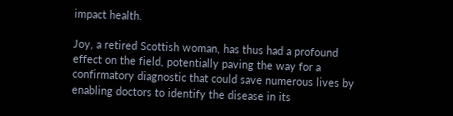impact health.

Joy, a retired Scottish woman, has thus had a profound effect on the field, potentially paving the way for a confirmatory diagnostic that could save numerous lives by enabling doctors to identify the disease in its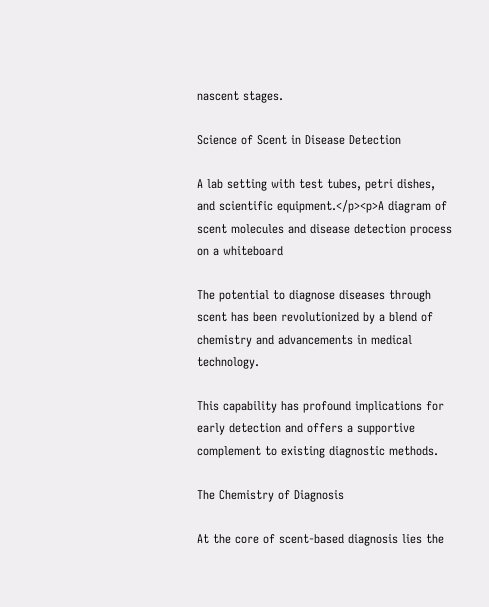nascent stages.

Science of Scent in Disease Detection

A lab setting with test tubes, petri dishes, and scientific equipment.</p><p>A diagram of scent molecules and disease detection process on a whiteboard

The potential to diagnose diseases through scent has been revolutionized by a blend of chemistry and advancements in medical technology.

This capability has profound implications for early detection and offers a supportive complement to existing diagnostic methods.

The Chemistry of Diagnosis

At the core of scent-based diagnosis lies the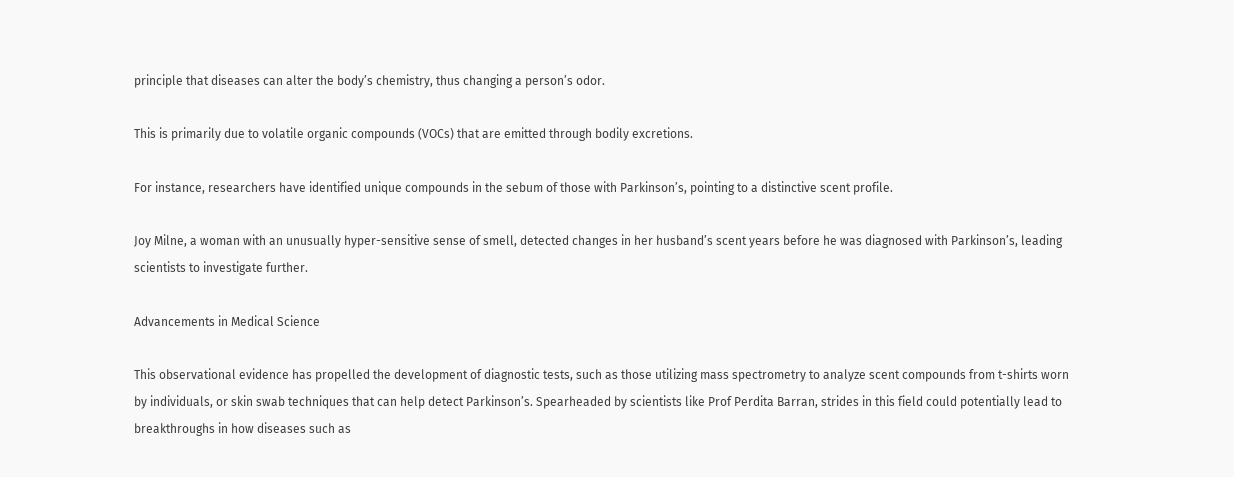principle that diseases can alter the body’s chemistry, thus changing a person’s odor.

This is primarily due to volatile organic compounds (VOCs) that are emitted through bodily excretions.

For instance, researchers have identified unique compounds in the sebum of those with Parkinson’s, pointing to a distinctive scent profile.

Joy Milne, a woman with an unusually hyper-sensitive sense of smell, detected changes in her husband’s scent years before he was diagnosed with Parkinson’s, leading scientists to investigate further.

Advancements in Medical Science

This observational evidence has propelled the development of diagnostic tests, such as those utilizing mass spectrometry to analyze scent compounds from t-shirts worn by individuals, or skin swab techniques that can help detect Parkinson’s. Spearheaded by scientists like Prof Perdita Barran, strides in this field could potentially lead to breakthroughs in how diseases such as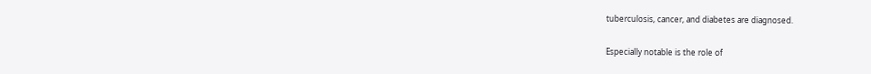tuberculosis, cancer, and diabetes are diagnosed.

Especially notable is the role of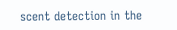scent detection in the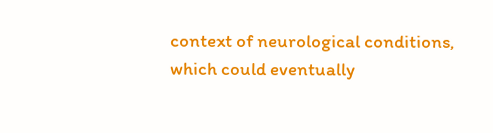context of neurological conditions, which could eventually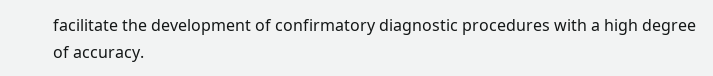facilitate the development of confirmatory diagnostic procedures with a high degree of accuracy.